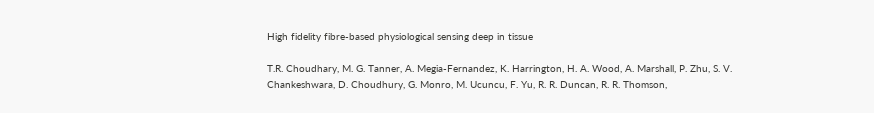High fidelity fibre-based physiological sensing deep in tissue

T.R. Choudhary, M. G. Tanner, A. Megia-Fernandez, K. Harrington, H. A. Wood, A. Marshall, P. Zhu, S. V. Chankeshwara, D. Choudhury, G. Monro, M. Ucuncu, F. Yu, R. R. Duncan, R. R. Thomson,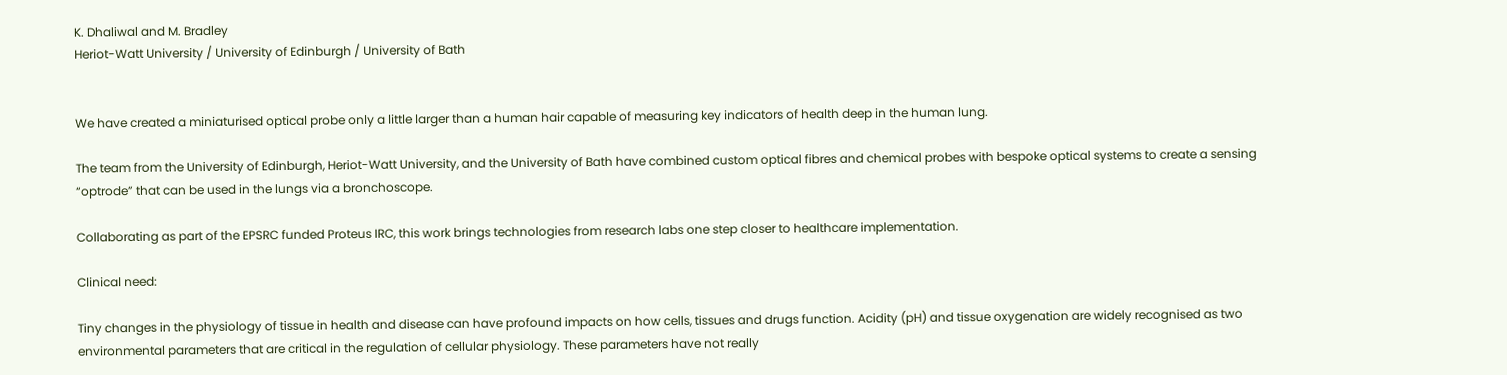K. Dhaliwal and M. Bradley
Heriot-Watt University / University of Edinburgh / University of Bath


We have created a miniaturised optical probe only a little larger than a human hair capable of measuring key indicators of health deep in the human lung.

The team from the University of Edinburgh, Heriot-Watt University, and the University of Bath have combined custom optical fibres and chemical probes with bespoke optical systems to create a sensing “optrode” that can be used in the lungs via a bronchoscope.

Collaborating as part of the EPSRC funded Proteus IRC, this work brings technologies from research labs one step closer to healthcare implementation.

Clinical need:

Tiny changes in the physiology of tissue in health and disease can have profound impacts on how cells, tissues and drugs function. Acidity (pH) and tissue oxygenation are widely recognised as two environmental parameters that are critical in the regulation of cellular physiology. These parameters have not really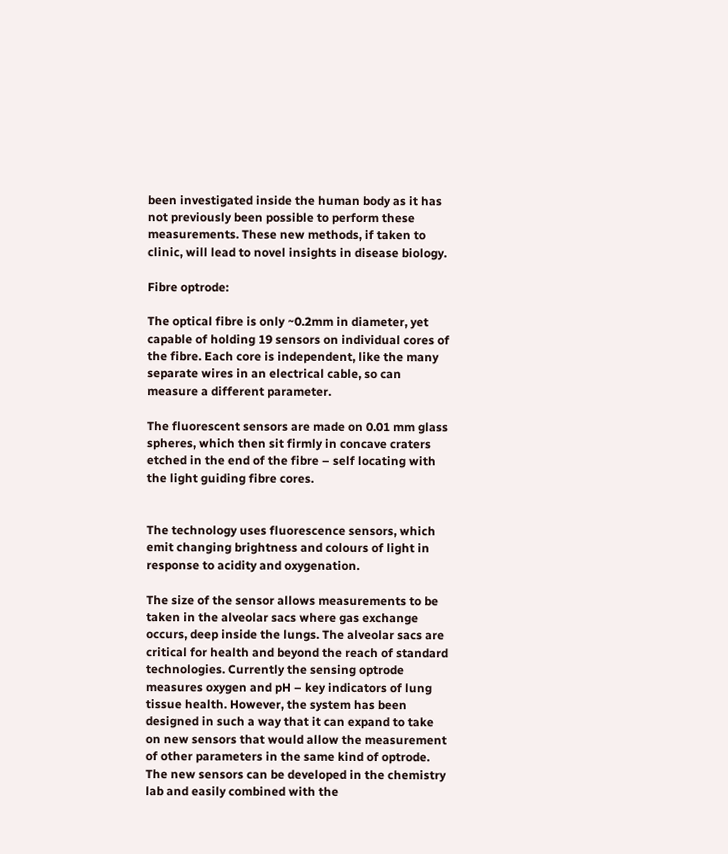been investigated inside the human body as it has not previously been possible to perform these measurements. These new methods, if taken to clinic, will lead to novel insights in disease biology.

Fibre optrode:

The optical fibre is only ~0.2mm in diameter, yet capable of holding 19 sensors on individual cores of the fibre. Each core is independent, like the many separate wires in an electrical cable, so can measure a different parameter.

The fluorescent sensors are made on 0.01 mm glass spheres, which then sit firmly in concave craters etched in the end of the fibre – self locating with the light guiding fibre cores.


The technology uses fluorescence sensors, which emit changing brightness and colours of light in response to acidity and oxygenation.

The size of the sensor allows measurements to be taken in the alveolar sacs where gas exchange occurs, deep inside the lungs. The alveolar sacs are critical for health and beyond the reach of standard technologies. Currently the sensing optrode measures oxygen and pH – key indicators of lung tissue health. However, the system has been designed in such a way that it can expand to take on new sensors that would allow the measurement of other parameters in the same kind of optrode. The new sensors can be developed in the chemistry lab and easily combined with the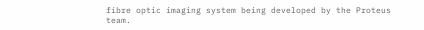fibre optic imaging system being developed by the Proteus team.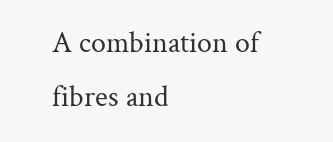A combination of fibres and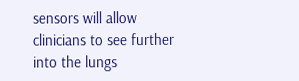sensors will allow clinicians to see further into the lungs